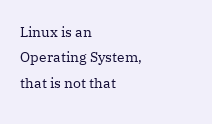Linux is an Operating System, that is not that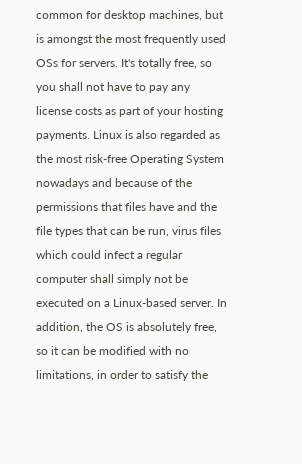common for desktop machines, but is amongst the most frequently used OSs for servers. It's totally free, so you shall not have to pay any license costs as part of your hosting payments. Linux is also regarded as the most risk-free Operating System nowadays and because of the permissions that files have and the file types that can be run, virus files which could infect a regular computer shall simply not be executed on a Linux-based server. In addition, the OS is absolutely free, so it can be modified with no limitations, in order to satisfy the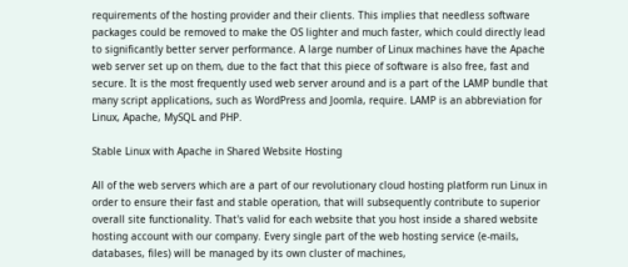requirements of the hosting provider and their clients. This implies that needless software packages could be removed to make the OS lighter and much faster, which could directly lead to significantly better server performance. A large number of Linux machines have the Apache web server set up on them, due to the fact that this piece of software is also free, fast and secure. It is the most frequently used web server around and is a part of the LAMP bundle that many script applications, such as WordPress and Joomla, require. LAMP is an abbreviation for Linux, Apache, MySQL and PHP.

Stable Linux with Apache in Shared Website Hosting

All of the web servers which are a part of our revolutionary cloud hosting platform run Linux in order to ensure their fast and stable operation, that will subsequently contribute to superior overall site functionality. That's valid for each website that you host inside a shared website hosting account with our company. Every single part of the web hosting service (e-mails, databases, files) will be managed by its own cluster of machines,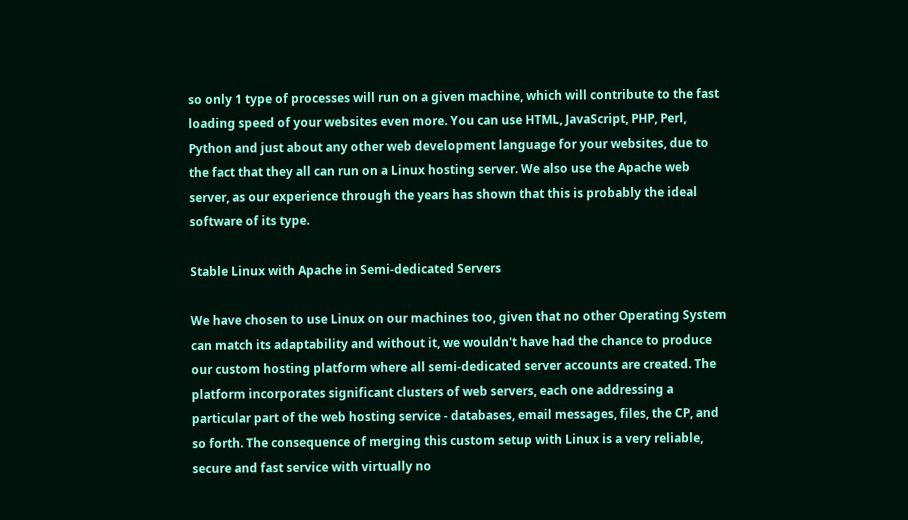so only 1 type of processes will run on a given machine, which will contribute to the fast loading speed of your websites even more. You can use HTML, JavaScript, PHP, Perl, Python and just about any other web development language for your websites, due to the fact that they all can run on a Linux hosting server. We also use the Apache web server, as our experience through the years has shown that this is probably the ideal software of its type.

Stable Linux with Apache in Semi-dedicated Servers

We have chosen to use Linux on our machines too, given that no other Operating System can match its adaptability and without it, we wouldn't have had the chance to produce our custom hosting platform where all semi-dedicated server accounts are created. The platform incorporates significant clusters of web servers, each one addressing a particular part of the web hosting service - databases, email messages, files, the CP, and so forth. The consequence of merging this custom setup with Linux is a very reliable, secure and fast service with virtually no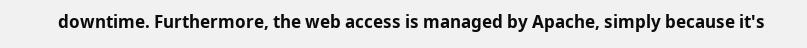downtime. Furthermore, the web access is managed by Apache, simply because it's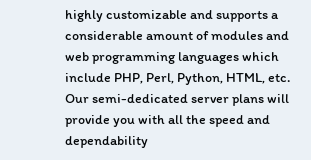highly customizable and supports a considerable amount of modules and web programming languages which include PHP, Perl, Python, HTML, etc. Our semi-dedicated server plans will provide you with all the speed and dependability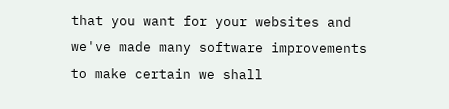that you want for your websites and we've made many software improvements to make certain we shall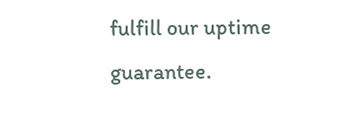fulfill our uptime guarantee.